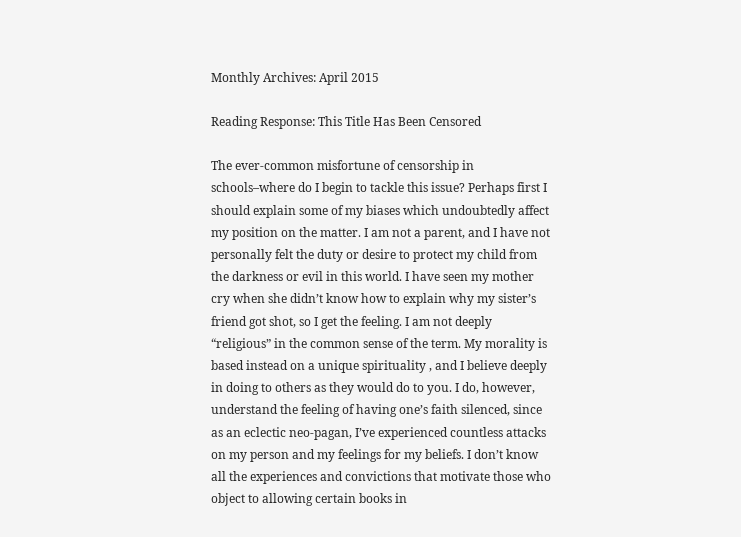Monthly Archives: April 2015

Reading Response: This Title Has Been Censored

The ever-common misfortune of censorship in schools–where do I begin to tackle this issue? Perhaps first I should explain some of my biases which undoubtedly affect my position on the matter. I am not a parent, and I have not personally felt the duty or desire to protect my child from the darkness or evil in this world. I have seen my mother cry when she didn’t know how to explain why my sister’s friend got shot, so I get the feeling. I am not deeply “religious” in the common sense of the term. My morality is based instead on a unique spirituality , and I believe deeply in doing to others as they would do to you. I do, however, understand the feeling of having one’s faith silenced, since as an eclectic neo-pagan, I’ve experienced countless attacks on my person and my feelings for my beliefs. I don’t know all the experiences and convictions that motivate those who object to allowing certain books in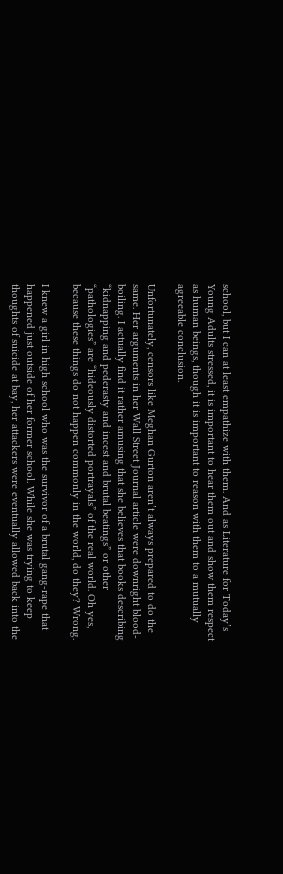school, but I can at least empathize with them. And as Literature for Today’s Young Adults stressed, it is important to hear them out and show them respect as human beings, though it is important to reason with them to a mutually agreeable conclusion.

Unfortunately, censors like Meghan Gurton aren’t always prepared to do the same. Her arguments in her Wall Street Journal article were downright blood-boiling. I actually find it rather amusing that she believes that books describing “kidnapping and pederasty and incest and brutal beatings” or other “pathologies” are “hideously distorted portrayals” of the real world. Oh yes, because these things do not happen commonly in the world, do they? Wrong.

I knew a girl in high school who was the survivor of a brutal gang-rape that happened just outside of her former school. While she was trying to keep thoughts of suicide at bay, her attackers were eventually allowed back into the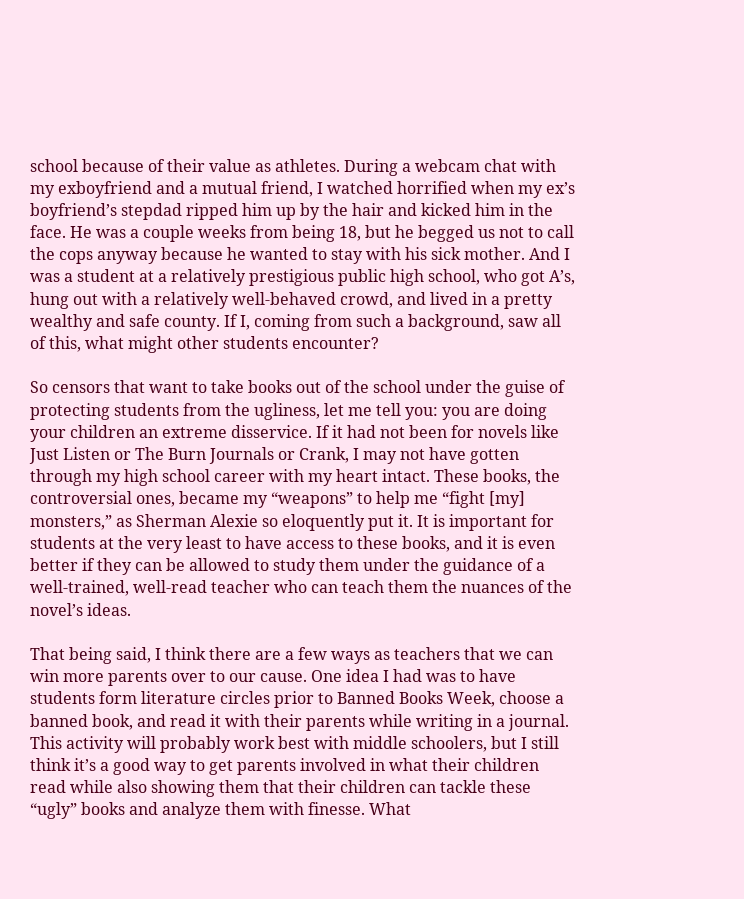school because of their value as athletes. During a webcam chat with my exboyfriend and a mutual friend, I watched horrified when my ex’s boyfriend’s stepdad ripped him up by the hair and kicked him in the face. He was a couple weeks from being 18, but he begged us not to call the cops anyway because he wanted to stay with his sick mother. And I was a student at a relatively prestigious public high school, who got A’s, hung out with a relatively well-behaved crowd, and lived in a pretty wealthy and safe county. If I, coming from such a background, saw all of this, what might other students encounter?

So censors that want to take books out of the school under the guise of protecting students from the ugliness, let me tell you: you are doing your children an extreme disservice. If it had not been for novels like Just Listen or The Burn Journals or Crank, I may not have gotten through my high school career with my heart intact. These books, the controversial ones, became my “weapons” to help me “fight [my] monsters,” as Sherman Alexie so eloquently put it. It is important for students at the very least to have access to these books, and it is even better if they can be allowed to study them under the guidance of a well-trained, well-read teacher who can teach them the nuances of the novel’s ideas.

That being said, I think there are a few ways as teachers that we can win more parents over to our cause. One idea I had was to have students form literature circles prior to Banned Books Week, choose a banned book, and read it with their parents while writing in a journal. This activity will probably work best with middle schoolers, but I still think it’s a good way to get parents involved in what their children read while also showing them that their children can tackle these “ugly” books and analyze them with finesse. What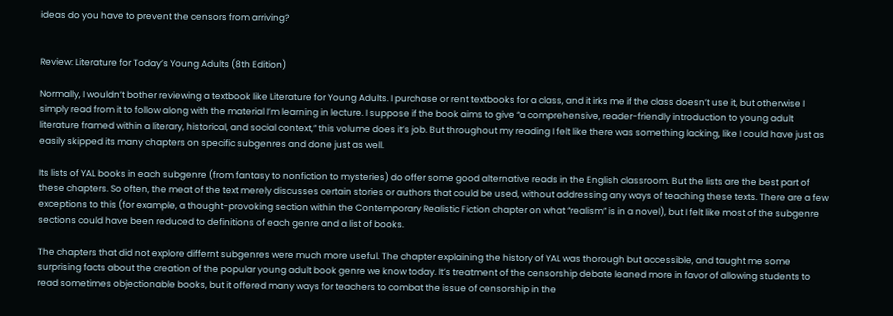ideas do you have to prevent the censors from arriving?


Review: Literature for Today’s Young Adults (8th Edition)

Normally, I wouldn’t bother reviewing a textbook like Literature for Young Adults. I purchase or rent textbooks for a class, and it irks me if the class doesn’t use it, but otherwise I simply read from it to follow along with the material I’m learning in lecture. I suppose if the book aims to give “a comprehensive, reader-friendly introduction to young adult literature framed within a literary, historical, and social context,” this volume does it’s job. But throughout my reading I felt like there was something lacking, like I could have just as easily skipped its many chapters on specific subgenres and done just as well.

Its lists of YAL books in each subgenre (from fantasy to nonfiction to mysteries) do offer some good alternative reads in the English classroom. But the lists are the best part of these chapters. So often, the meat of the text merely discusses certain stories or authors that could be used, without addressing any ways of teaching these texts. There are a few exceptions to this (for example, a thought-provoking section within the Contemporary Realistic Fiction chapter on what “realism” is in a novel), but I felt like most of the subgenre sections could have been reduced to definitions of each genre and a list of books.

The chapters that did not explore differnt subgenres were much more useful. The chapter explaining the history of YAL was thorough but accessible, and taught me some surprising facts about the creation of the popular young adult book genre we know today. It’s treatment of the censorship debate leaned more in favor of allowing students to read sometimes objectionable books, but it offered many ways for teachers to combat the issue of censorship in the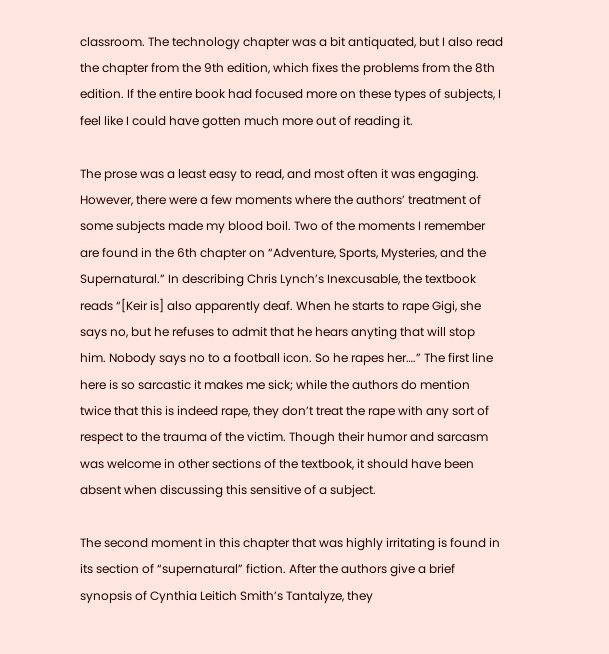classroom. The technology chapter was a bit antiquated, but I also read the chapter from the 9th edition, which fixes the problems from the 8th edition. If the entire book had focused more on these types of subjects, I feel like I could have gotten much more out of reading it.

The prose was a least easy to read, and most often it was engaging. However, there were a few moments where the authors’ treatment of some subjects made my blood boil. Two of the moments I remember are found in the 6th chapter on “Adventure, Sports, Mysteries, and the Supernatural.” In describing Chris Lynch’s Inexcusable, the textbook reads “[Keir is] also apparently deaf. When he starts to rape Gigi, she says no, but he refuses to admit that he hears anyting that will stop him. Nobody says no to a football icon. So he rapes her….” The first line here is so sarcastic it makes me sick; while the authors do mention twice that this is indeed rape, they don’t treat the rape with any sort of respect to the trauma of the victim. Though their humor and sarcasm was welcome in other sections of the textbook, it should have been absent when discussing this sensitive of a subject.

The second moment in this chapter that was highly irritating is found in its section of “supernatural” fiction. After the authors give a brief synopsis of Cynthia Leitich Smith’s Tantalyze, they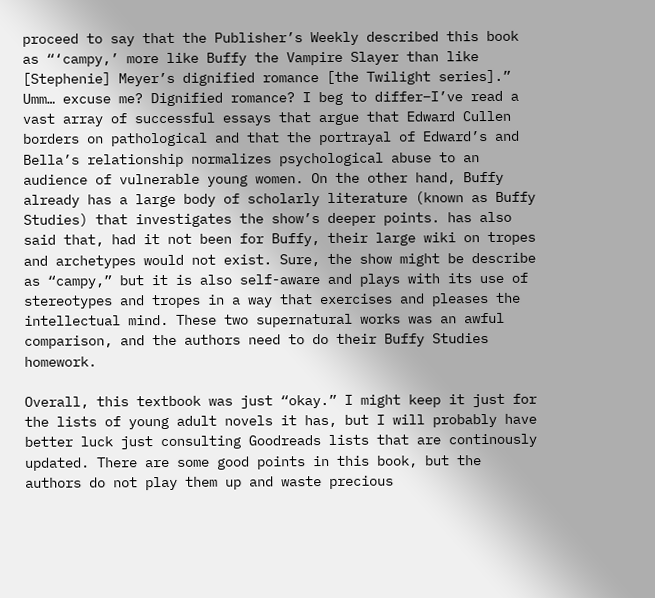proceed to say that the Publisher’s Weekly described this book as “‘campy,’ more like Buffy the Vampire Slayer than like [Stephenie] Meyer’s dignified romance [the Twilight series].” Umm… excuse me? Dignified romance? I beg to differ–I’ve read a vast array of successful essays that argue that Edward Cullen borders on pathological and that the portrayal of Edward’s and Bella’s relationship normalizes psychological abuse to an audience of vulnerable young women. On the other hand, Buffy already has a large body of scholarly literature (known as Buffy Studies) that investigates the show’s deeper points. has also said that, had it not been for Buffy, their large wiki on tropes and archetypes would not exist. Sure, the show might be describe as “campy,” but it is also self-aware and plays with its use of stereotypes and tropes in a way that exercises and pleases the intellectual mind. These two supernatural works was an awful comparison, and the authors need to do their Buffy Studies homework.

Overall, this textbook was just “okay.” I might keep it just for the lists of young adult novels it has, but I will probably have better luck just consulting Goodreads lists that are continously updated. There are some good points in this book, but the authors do not play them up and waste precious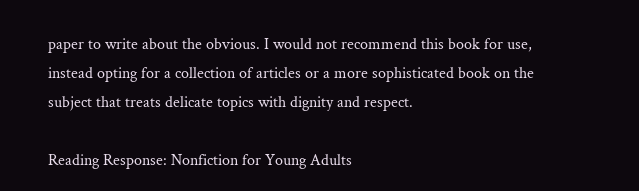paper to write about the obvious. I would not recommend this book for use, instead opting for a collection of articles or a more sophisticated book on the subject that treats delicate topics with dignity and respect.

Reading Response: Nonfiction for Young Adults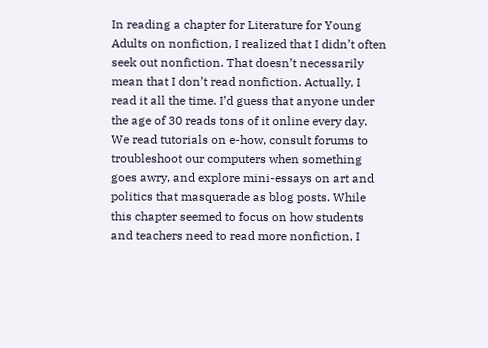In reading a chapter for Literature for Young Adults on nonfiction, I realized that I didn’t often seek out nonfiction. That doesn’t necessarily mean that I don’t read nonfiction. Actually, I read it all the time. I’d guess that anyone under the age of 30 reads tons of it online every day. We read tutorials on e-how, consult forums to troubleshoot our computers when something goes awry, and explore mini-essays on art and politics that masquerade as blog posts. While this chapter seemed to focus on how students and teachers need to read more nonfiction, I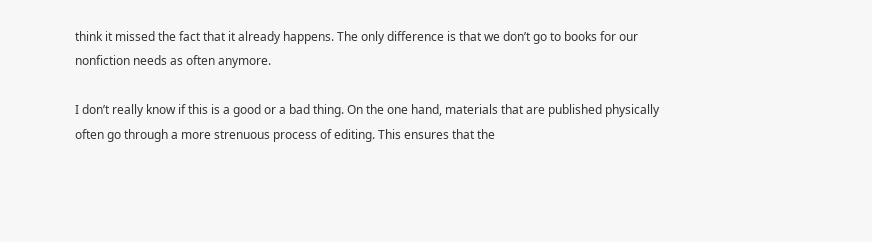think it missed the fact that it already happens. The only difference is that we don’t go to books for our nonfiction needs as often anymore.

I don’t really know if this is a good or a bad thing. On the one hand, materials that are published physically often go through a more strenuous process of editing. This ensures that the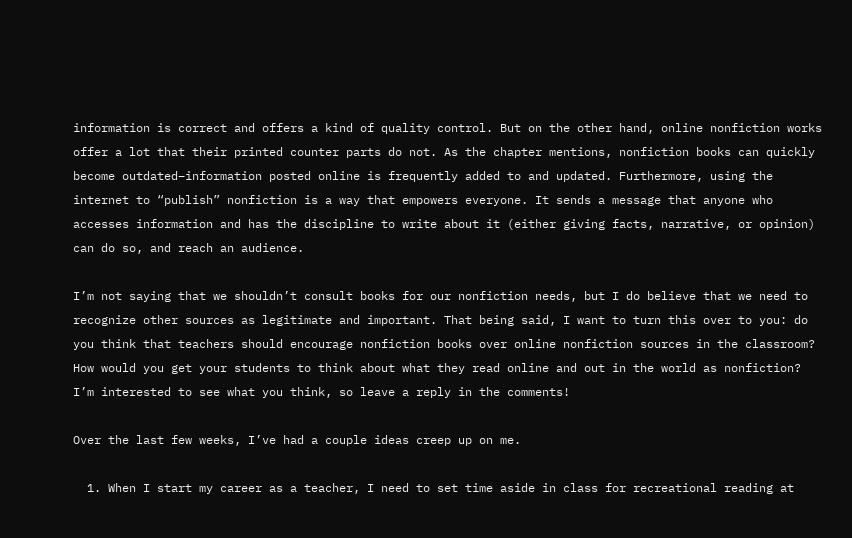information is correct and offers a kind of quality control. But on the other hand, online nonfiction works offer a lot that their printed counter parts do not. As the chapter mentions, nonfiction books can quickly become outdated–information posted online is frequently added to and updated. Furthermore, using the internet to “publish” nonfiction is a way that empowers everyone. It sends a message that anyone who accesses information and has the discipline to write about it (either giving facts, narrative, or opinion) can do so, and reach an audience.

I’m not saying that we shouldn’t consult books for our nonfiction needs, but I do believe that we need to recognize other sources as legitimate and important. That being said, I want to turn this over to you: do you think that teachers should encourage nonfiction books over online nonfiction sources in the classroom? How would you get your students to think about what they read online and out in the world as nonfiction? I’m interested to see what you think, so leave a reply in the comments!

Over the last few weeks, I’ve had a couple ideas creep up on me.

  1. When I start my career as a teacher, I need to set time aside in class for recreational reading at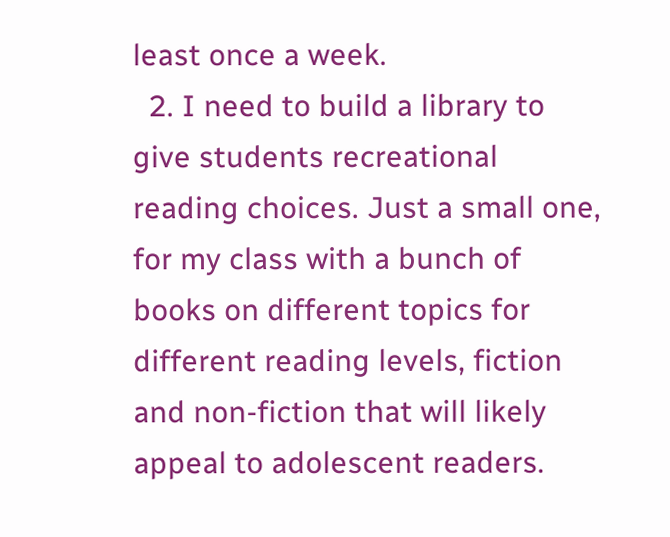least once a week.
  2. I need to build a library to give students recreational reading choices. Just a small one, for my class with a bunch of books on different topics for different reading levels, fiction and non-fiction that will likely appeal to adolescent readers.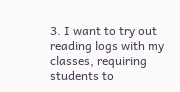3. I want to try out reading logs with my classes, requiring students to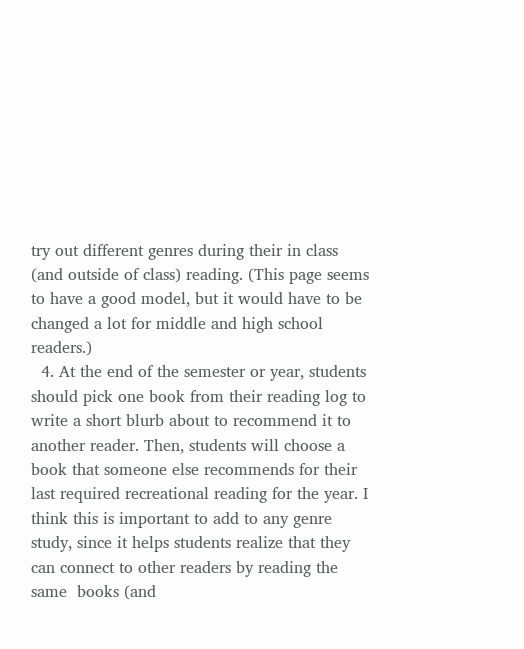try out different genres during their in class (and outside of class) reading. (This page seems to have a good model, but it would have to be changed a lot for middle and high school readers.)
  4. At the end of the semester or year, students should pick one book from their reading log to write a short blurb about to recommend it to another reader. Then, students will choose a book that someone else recommends for their last required recreational reading for the year. I think this is important to add to any genre study, since it helps students realize that they can connect to other readers by reading the same  books (and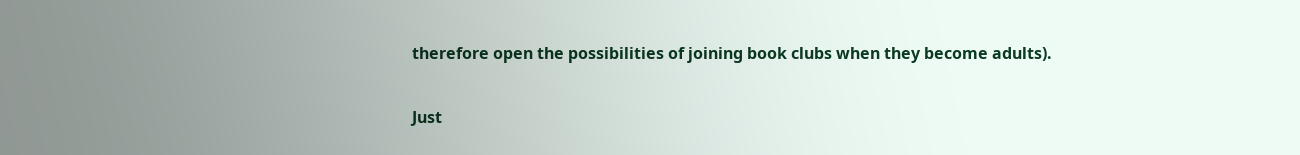therefore open the possibilities of joining book clubs when they become adults).

Just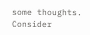some thoughts. Consider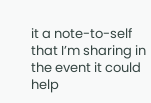it a note-to-self that I’m sharing in the event it could help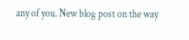any of you. New blog post on the way